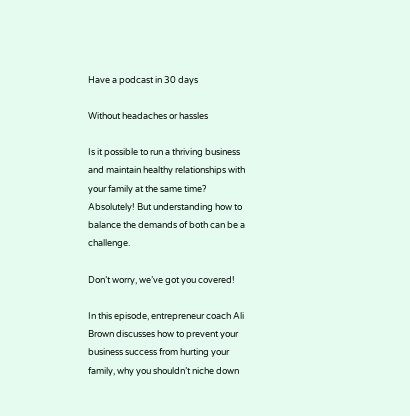Have a podcast in 30 days

Without headaches or hassles

Is it possible to run a thriving business and maintain healthy relationships with your family at the same time? Absolutely! But understanding how to balance the demands of both can be a challenge.

Don’t worry, we’ve got you covered!

In this episode, entrepreneur coach Ali Brown discusses how to prevent your business success from hurting your family, why you shouldn’t niche down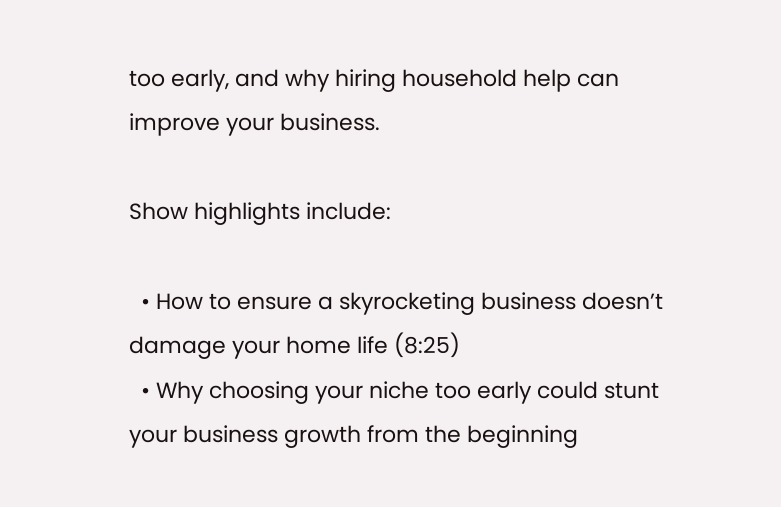too early, and why hiring household help can improve your business.

Show highlights include:

  • How to ensure a skyrocketing business doesn’t damage your home life (8:25)
  • Why choosing your niche too early could stunt your business growth from the beginning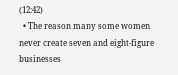(12:42)
  • The reason many some women never create seven and eight-figure businesses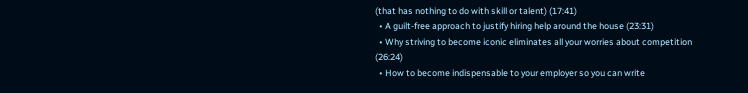(that has nothing to do with skill or talent) (17:41)
  • A guilt-free approach to justify hiring help around the house (23:31)
  • Why striving to become iconic eliminates all your worries about competition (26:24)
  • How to become indispensable to your employer so you can write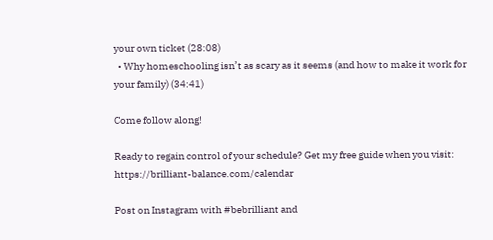your own ticket (28:08)
  • Why homeschooling isn’t as scary as it seems (and how to make it work for your family) (34:41)

Come follow along!

Ready to regain control of your schedule? Get my free guide when you visit: https://brilliant-balance.com/calendar

Post on Instagram with #bebrilliant and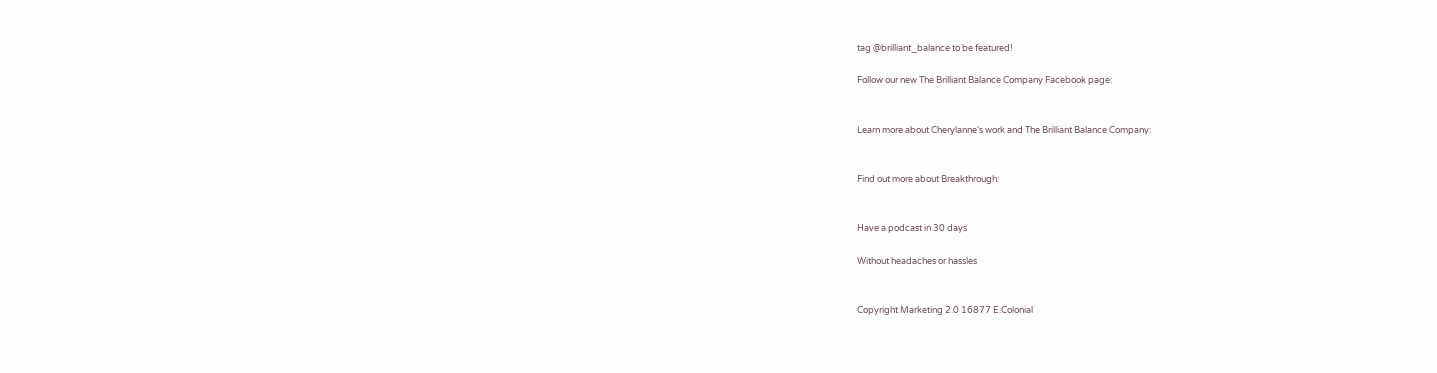tag @brilliant_balance to be featured!

Follow our new The Brilliant Balance Company Facebook page:


Learn more about Cherylanne's work and The Brilliant Balance Company:


Find out more about Breakthrough:


Have a podcast in 30 days

Without headaches or hassles


Copyright Marketing 2.0 16877 E.Colonial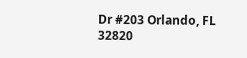Dr #203 Orlando, FL 32820